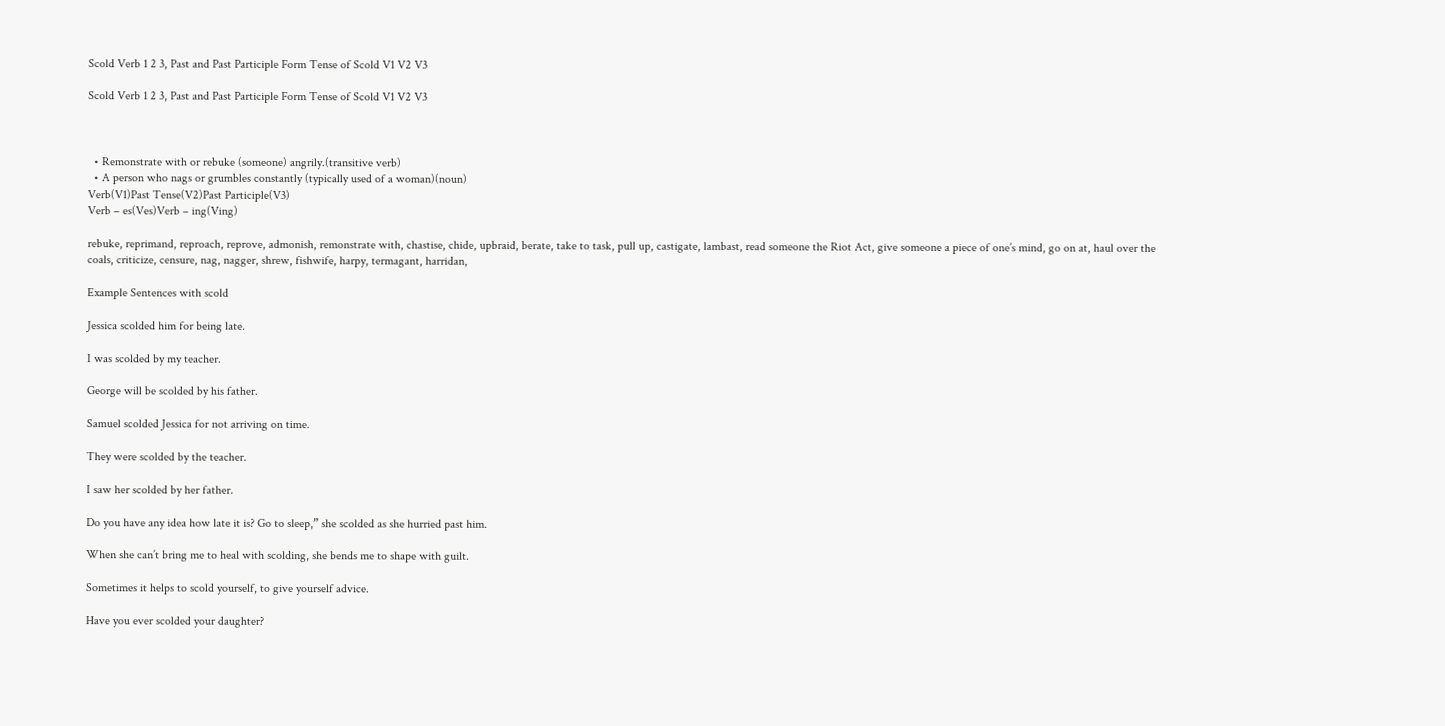Scold Verb 1 2 3, Past and Past Participle Form Tense of Scold V1 V2 V3

Scold Verb 1 2 3, Past and Past Participle Form Tense of Scold V1 V2 V3



  • Remonstrate with or rebuke (someone) angrily.(transitive verb)
  • A person who nags or grumbles constantly (typically used of a woman)(noun)
Verb(V1)Past Tense(V2)Past Participle(V3)
Verb – es(Ves)Verb – ing(Ving)

rebuke, reprimand, reproach, reprove, admonish, remonstrate with, chastise, chide, upbraid, berate, take to task, pull up, castigate, lambast, read someone the Riot Act, give someone a piece of one’s mind, go on at, haul over the coals, criticize, censure, nag, nagger, shrew, fishwife, harpy, termagant, harridan,

Example Sentences with scold

Jessica scolded him for being late.

I was scolded by my teacher.

George will be scolded by his father.

Samuel scolded Jessica for not arriving on time.

They were scolded by the teacher.

I saw her scolded by her father.

Do you have any idea how late it is? Go to sleep,” she scolded as she hurried past him.

When she can’t bring me to heal with scolding, she bends me to shape with guilt.

Sometimes it helps to scold yourself, to give yourself advice.

Have you ever scolded your daughter?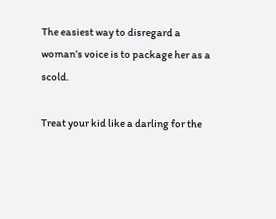The easiest way to disregard a woman’s voice is to package her as a scold.

Treat your kid like a darling for the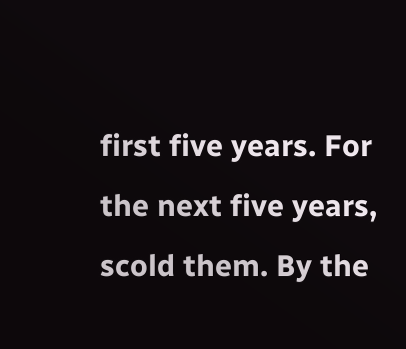first five years. For the next five years, scold them. By the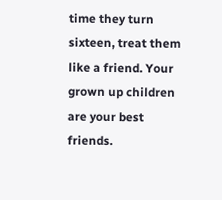time they turn sixteen, treat them like a friend. Your grown up children are your best friends.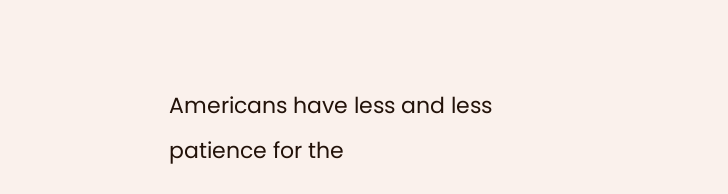Americans have less and less patience for the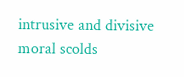intrusive and divisive moral scolds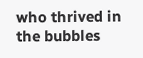who thrived in the bubbles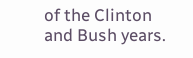of the Clinton and Bush years.